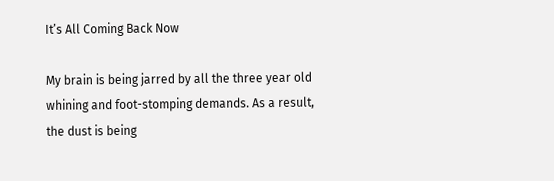It’s All Coming Back Now

My brain is being jarred by all the three year old whining and foot-stomping demands. As a result, the dust is being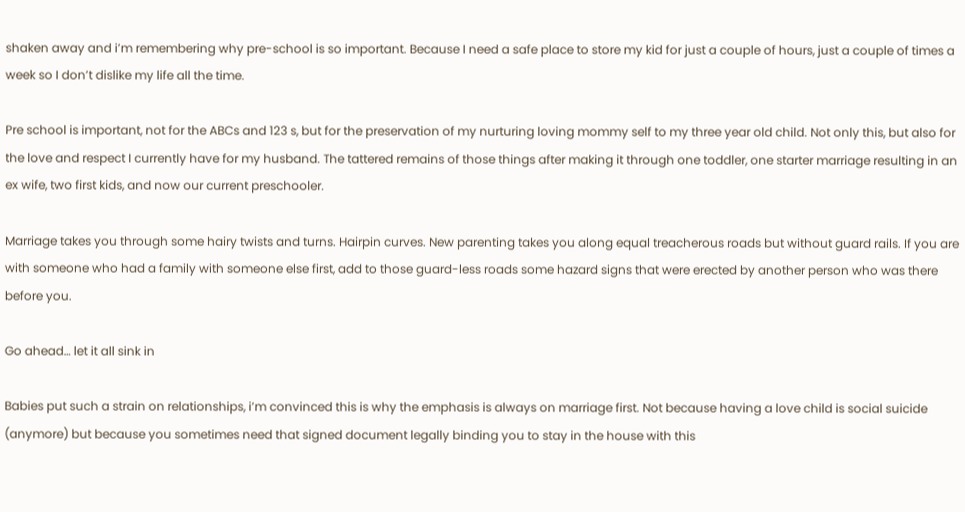shaken away and i’m remembering why pre-school is so important. Because I need a safe place to store my kid for just a couple of hours, just a couple of times a week so I don’t dislike my life all the time.

Pre school is important, not for the ABCs and 123 s, but for the preservation of my nurturing loving mommy self to my three year old child. Not only this, but also for the love and respect I currently have for my husband. The tattered remains of those things after making it through one toddler, one starter marriage resulting in an ex wife, two first kids, and now our current preschooler.

Marriage takes you through some hairy twists and turns. Hairpin curves. New parenting takes you along equal treacherous roads but without guard rails. If you are with someone who had a family with someone else first, add to those guard-less roads some hazard signs that were erected by another person who was there before you.

Go ahead… let it all sink in

Babies put such a strain on relationships, i’m convinced this is why the emphasis is always on marriage first. Not because having a love child is social suicide (anymore) but because you sometimes need that signed document legally binding you to stay in the house with this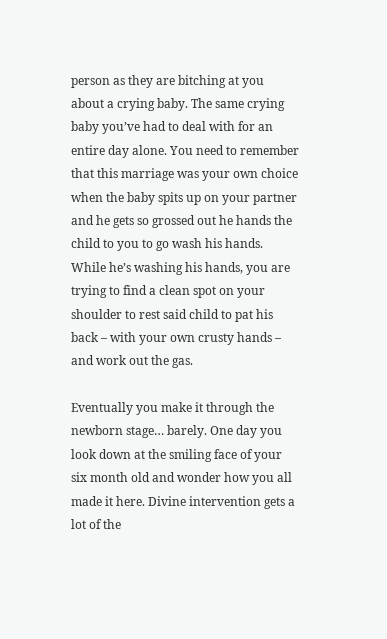person as they are bitching at you about a crying baby. The same crying baby you’ve had to deal with for an entire day alone. You need to remember that this marriage was your own choice when the baby spits up on your partner and he gets so grossed out he hands the child to you to go wash his hands. While he’s washing his hands, you are trying to find a clean spot on your shoulder to rest said child to pat his back – with your own crusty hands – and work out the gas.

Eventually you make it through the newborn stage… barely. One day you look down at the smiling face of your six month old and wonder how you all made it here. Divine intervention gets a lot of the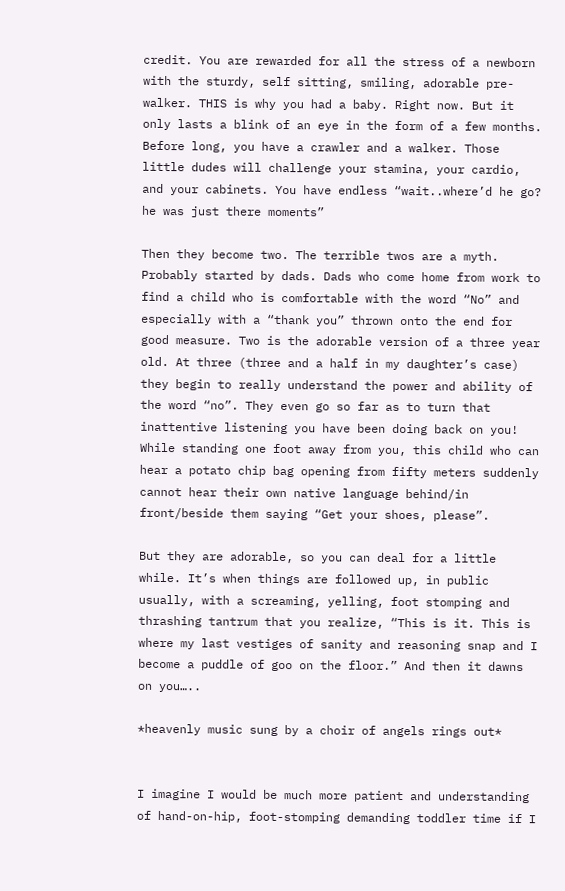credit. You are rewarded for all the stress of a newborn with the sturdy, self sitting, smiling, adorable pre-walker. THIS is why you had a baby. Right now. But it only lasts a blink of an eye in the form of a few months. Before long, you have a crawler and a walker. Those little dudes will challenge your stamina, your cardio, and your cabinets. You have endless “wait..where’d he go? he was just there moments”

Then they become two. The terrible twos are a myth. Probably started by dads. Dads who come home from work to find a child who is comfortable with the word “No” and especially with a “thank you” thrown onto the end for good measure. Two is the adorable version of a three year old. At three (three and a half in my daughter’s case) they begin to really understand the power and ability of the word “no”. They even go so far as to turn that inattentive listening you have been doing back on you! While standing one foot away from you, this child who can hear a potato chip bag opening from fifty meters suddenly cannot hear their own native language behind/in front/beside them saying “Get your shoes, please”.

But they are adorable, so you can deal for a little while. It’s when things are followed up, in public usually, with a screaming, yelling, foot stomping and thrashing tantrum that you realize, “This is it. This is where my last vestiges of sanity and reasoning snap and I become a puddle of goo on the floor.” And then it dawns on you…..

*heavenly music sung by a choir of angels rings out*


I imagine I would be much more patient and understanding of hand-on-hip, foot-stomping demanding toddler time if I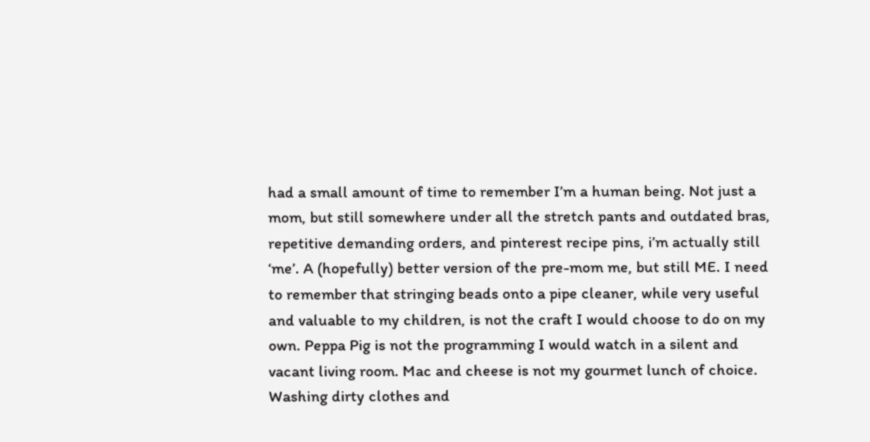had a small amount of time to remember I’m a human being. Not just a mom, but still somewhere under all the stretch pants and outdated bras, repetitive demanding orders, and pinterest recipe pins, i’m actually still ‘me’. A (hopefully) better version of the pre-mom me, but still ME. I need to remember that stringing beads onto a pipe cleaner, while very useful and valuable to my children, is not the craft I would choose to do on my own. Peppa Pig is not the programming I would watch in a silent and vacant living room. Mac and cheese is not my gourmet lunch of choice. Washing dirty clothes and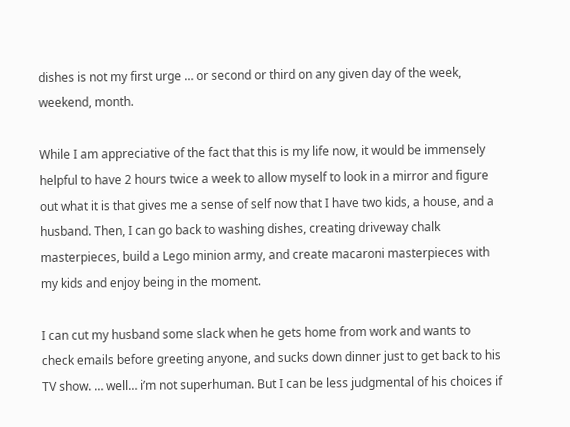dishes is not my first urge … or second or third on any given day of the week, weekend, month.

While I am appreciative of the fact that this is my life now, it would be immensely helpful to have 2 hours twice a week to allow myself to look in a mirror and figure out what it is that gives me a sense of self now that I have two kids, a house, and a husband. Then, I can go back to washing dishes, creating driveway chalk masterpieces, build a Lego minion army, and create macaroni masterpieces with my kids and enjoy being in the moment.

I can cut my husband some slack when he gets home from work and wants to check emails before greeting anyone, and sucks down dinner just to get back to his TV show. … well… i’m not superhuman. But I can be less judgmental of his choices if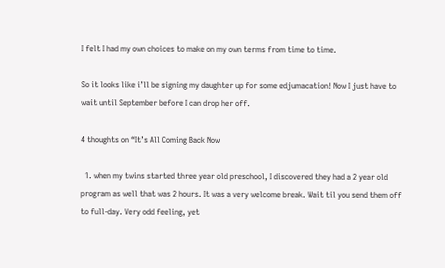I felt I had my own choices to make on my own terms from time to time.

So it looks like i’ll be signing my daughter up for some edjumacation! Now I just have to wait until September before I can drop her off.

4 thoughts on “It’s All Coming Back Now

  1. when my twins started three year old preschool, I discovered they had a 2 year old program as well that was 2 hours. It was a very welcome break. Wait til you send them off to full-day. Very odd feeling, yet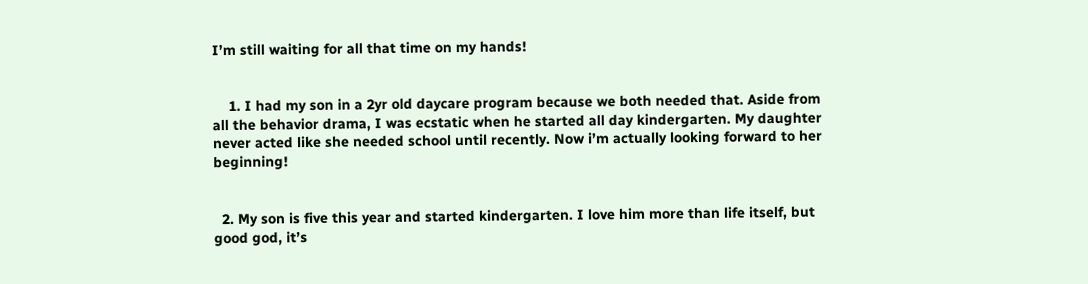I’m still waiting for all that time on my hands!


    1. I had my son in a 2yr old daycare program because we both needed that. Aside from all the behavior drama, I was ecstatic when he started all day kindergarten. My daughter never acted like she needed school until recently. Now i’m actually looking forward to her beginning!


  2. My son is five this year and started kindergarten. I love him more than life itself, but good god, it’s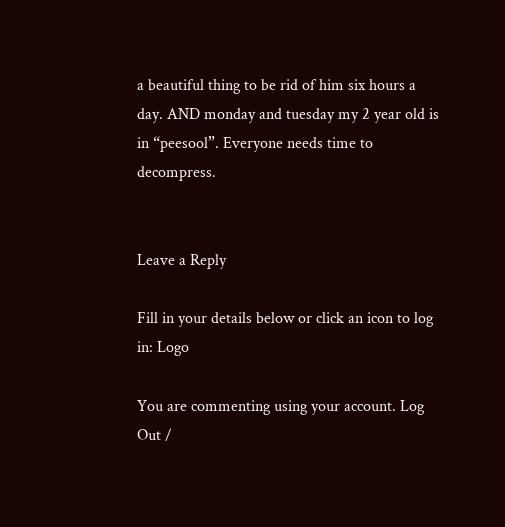a beautiful thing to be rid of him six hours a day. AND monday and tuesday my 2 year old is in “peesool”. Everyone needs time to decompress.


Leave a Reply

Fill in your details below or click an icon to log in: Logo

You are commenting using your account. Log Out /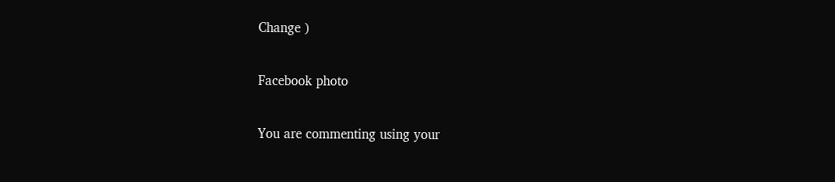Change )

Facebook photo

You are commenting using your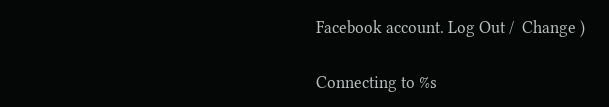Facebook account. Log Out /  Change )

Connecting to %s